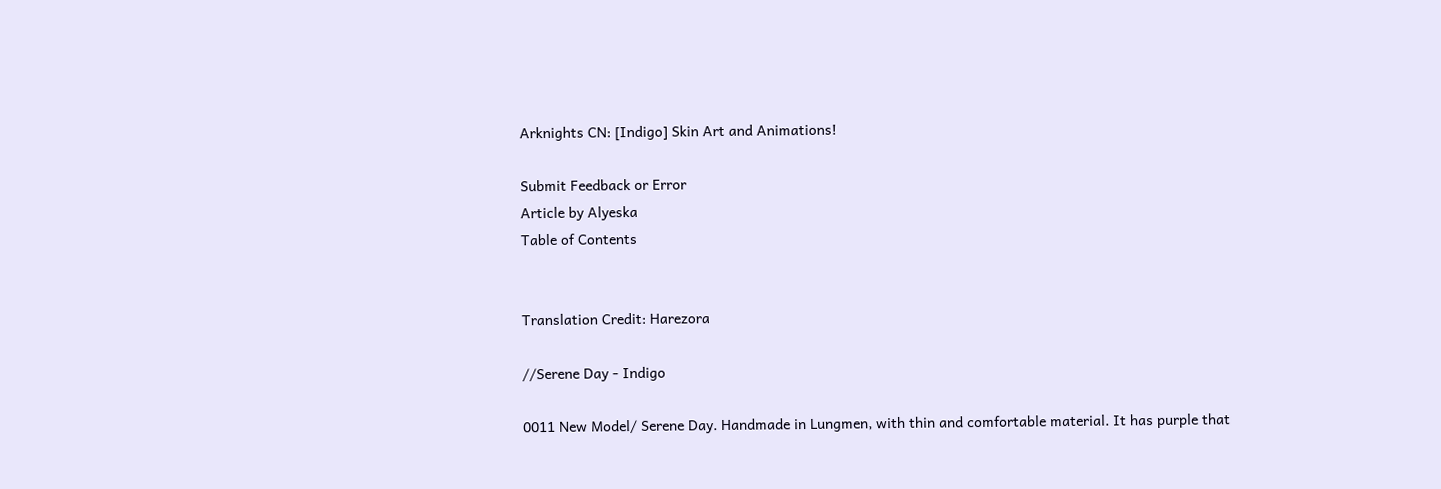Arknights CN: [Indigo] Skin Art and Animations!

Submit Feedback or Error
Article by Alyeska
Table of Contents


Translation Credit: Harezora

//Serene Day - Indigo

0011 New Model/ Serene Day. Handmade in Lungmen, with thin and comfortable material. It has purple that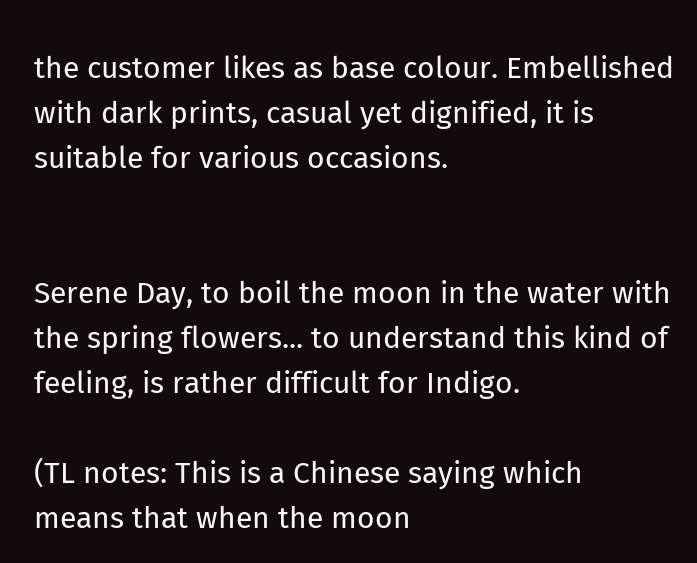the customer likes as base colour. Embellished with dark prints, casual yet dignified, it is suitable for various occasions.


Serene Day, to boil the moon in the water with the spring flowers... to understand this kind of feeling, is rather difficult for Indigo.

(TL notes: This is a Chinese saying which means that when the moon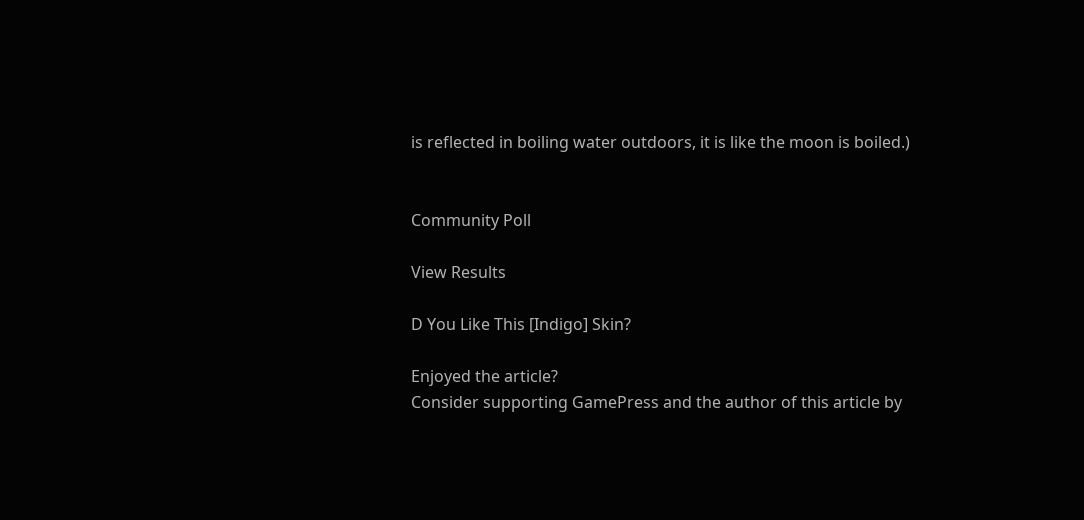is reflected in boiling water outdoors, it is like the moon is boiled.)


Community Poll

View Results

D You Like This [Indigo] Skin?

Enjoyed the article?
Consider supporting GamePress and the author of this article by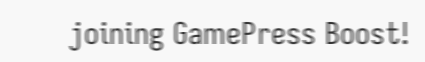joining GamePress Boost!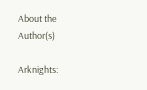About the Author(s)

Arknights: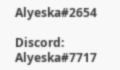Alyeska#2654

Discord: Alyeska#7717